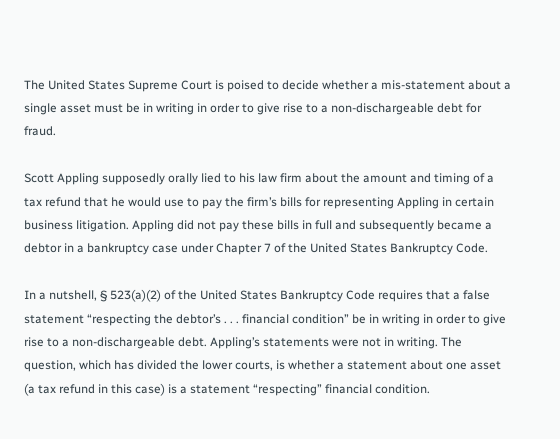The United States Supreme Court is poised to decide whether a mis-statement about a single asset must be in writing in order to give rise to a non-dischargeable debt for fraud.

Scott Appling supposedly orally lied to his law firm about the amount and timing of a tax refund that he would use to pay the firm’s bills for representing Appling in certain business litigation. Appling did not pay these bills in full and subsequently became a debtor in a bankruptcy case under Chapter 7 of the United States Bankruptcy Code.

In a nutshell, § 523(a)(2) of the United States Bankruptcy Code requires that a false statement “respecting the debtor’s . . . financial condition” be in writing in order to give rise to a non-dischargeable debt. Appling’s statements were not in writing. The question, which has divided the lower courts, is whether a statement about one asset (a tax refund in this case) is a statement “respecting” financial condition.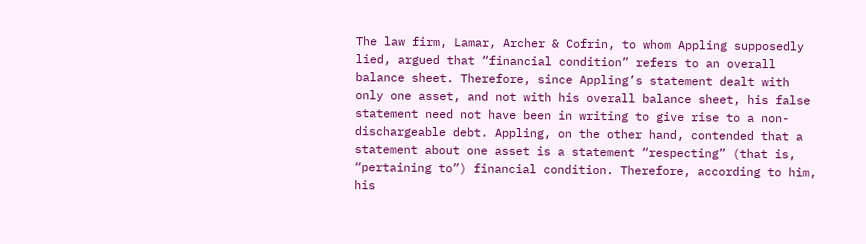The law firm, Lamar, Archer & Cofrin, to whom Appling supposedly lied, argued that “financial condition” refers to an overall balance sheet. Therefore, since Appling’s statement dealt with only one asset, and not with his overall balance sheet, his false statement need not have been in writing to give rise to a non-dischargeable debt. Appling, on the other hand, contended that a statement about one asset is a statement “respecting” (that is, “pertaining to”) financial condition. Therefore, according to him, his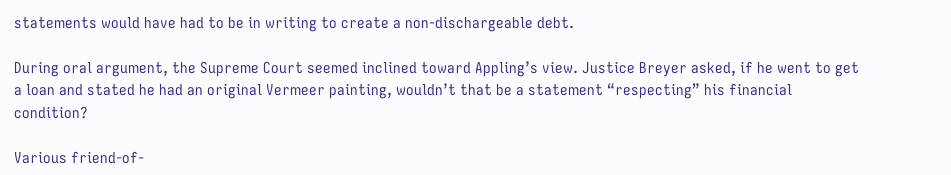statements would have had to be in writing to create a non-dischargeable debt.

During oral argument, the Supreme Court seemed inclined toward Appling’s view. Justice Breyer asked, if he went to get a loan and stated he had an original Vermeer painting, wouldn’t that be a statement “respecting” his financial condition?

Various friend-of-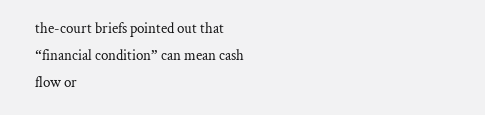the-court briefs pointed out that “financial condition” can mean cash flow or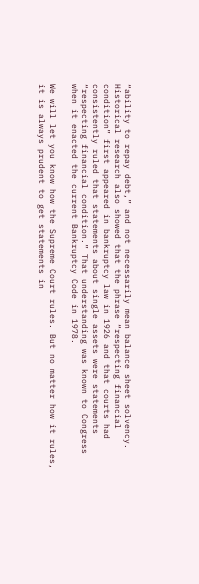“ability to repay debt,” and not necessarily mean balance sheet solvency. Historical research also showed that the phrase “respecting financial condition” first appeared in bankruptcy law in 1926 and that courts had consistently ruled that statements about single assets were statements “respecting financial condition.” That understanding was known to Congress when it enacted the current Bankruptcy Code in 1978.

We will let you know how the Supreme Court rules. But no matter how it rules, it is always prudent to get statements in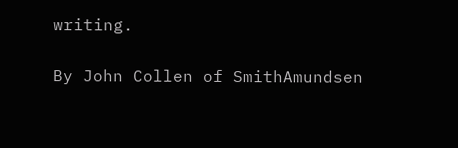writing.

By John Collen of SmithAmundsen